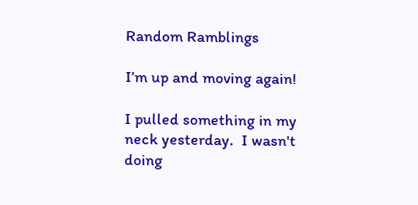Random Ramblings

I’m up and moving again!

I pulled something in my neck yesterday.  I wasn't doing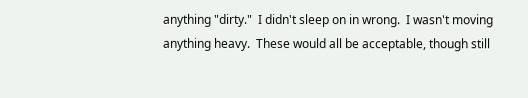anything "dirty."  I didn't sleep on in wrong.  I wasn't moving anything heavy.  These would all be acceptable, though still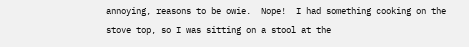annoying, reasons to be owie.  Nope!  I had something cooking on the stove top, so I was sitting on a stool at the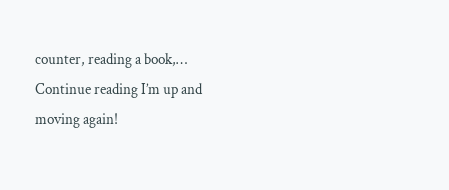counter, reading a book,… Continue reading I’m up and moving again!